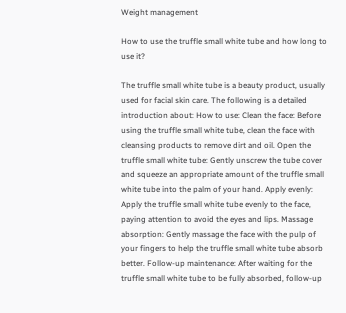Weight management

How to use the truffle small white tube and how long to use it?

The truffle small white tube is a beauty product, usually used for facial skin care. The following is a detailed introduction about: How to use: Clean the face: Before using the truffle small white tube, clean the face with cleansing products to remove dirt and oil. Open the truffle small white tube: Gently unscrew the tube cover and squeeze an appropriate amount of the truffle small white tube into the palm of your hand. Apply evenly: Apply the truffle small white tube evenly to the face, paying attention to avoid the eyes and lips. Massage absorption: Gently massage the face with the pulp of your fingers to help the truffle small white tube absorb better. Follow-up maintenance: After waiting for the truffle small white tube to be fully absorbed, follow-up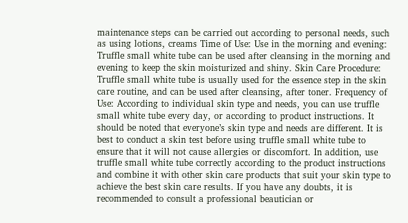maintenance steps can be carried out according to personal needs, such as using lotions, creams Time of Use: Use in the morning and evening: Truffle small white tube can be used after cleansing in the morning and evening to keep the skin moisturized and shiny. Skin Care Procedure: Truffle small white tube is usually used for the essence step in the skin care routine, and can be used after cleansing, after toner. Frequency of Use: According to individual skin type and needs, you can use truffle small white tube every day, or according to product instructions. It should be noted that everyone’s skin type and needs are different. It is best to conduct a skin test before using truffle small white tube to ensure that it will not cause allergies or discomfort. In addition, use truffle small white tube correctly according to the product instructions and combine it with other skin care products that suit your skin type to achieve the best skin care results. If you have any doubts, it is recommended to consult a professional beautician or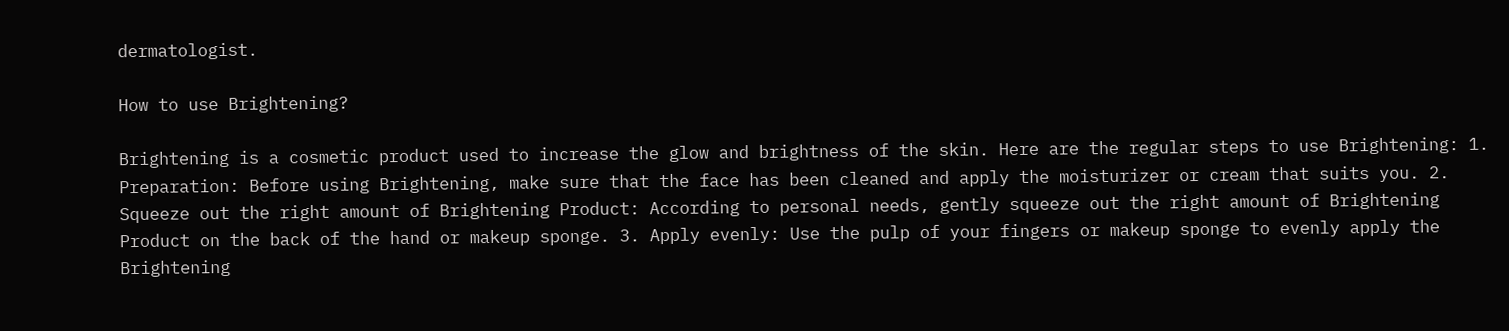dermatologist.

How to use Brightening?

Brightening is a cosmetic product used to increase the glow and brightness of the skin. Here are the regular steps to use Brightening: 1. Preparation: Before using Brightening, make sure that the face has been cleaned and apply the moisturizer or cream that suits you. 2. Squeeze out the right amount of Brightening Product: According to personal needs, gently squeeze out the right amount of Brightening Product on the back of the hand or makeup sponge. 3. Apply evenly: Use the pulp of your fingers or makeup sponge to evenly apply the Brightening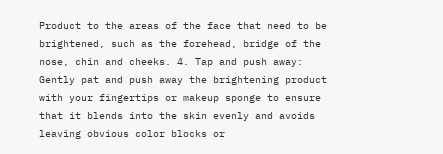Product to the areas of the face that need to be brightened, such as the forehead, bridge of the nose, chin and cheeks. 4. Tap and push away: Gently pat and push away the brightening product with your fingertips or makeup sponge to ensure that it blends into the skin evenly and avoids leaving obvious color blocks or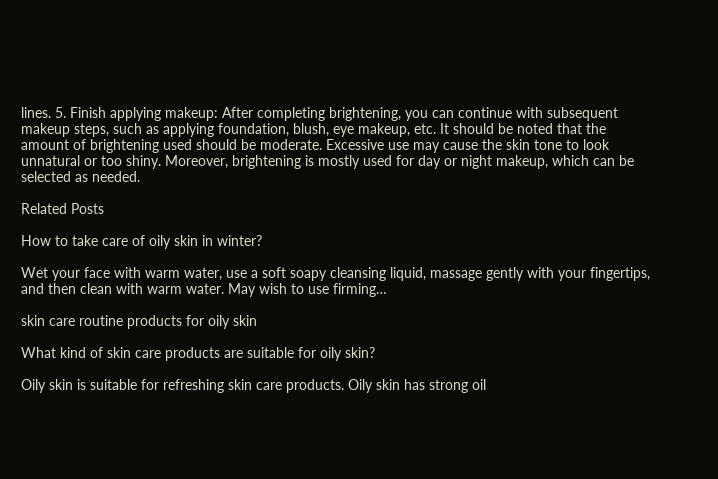lines. 5. Finish applying makeup: After completing brightening, you can continue with subsequent makeup steps, such as applying foundation, blush, eye makeup, etc. It should be noted that the amount of brightening used should be moderate. Excessive use may cause the skin tone to look unnatural or too shiny. Moreover, brightening is mostly used for day or night makeup, which can be selected as needed.

Related Posts

How to take care of oily skin in winter?

Wet your face with warm water, use a soft soapy cleansing liquid, massage gently with your fingertips, and then clean with warm water. May wish to use firming…

skin care routine products for oily skin

What kind of skin care products are suitable for oily skin?

Oily skin is suitable for refreshing skin care products. Oily skin has strong oil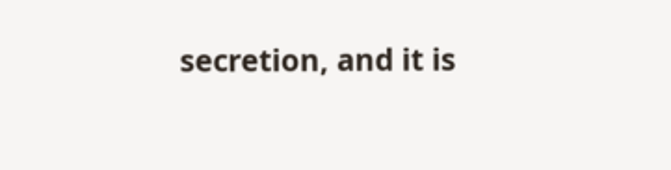secretion, and it is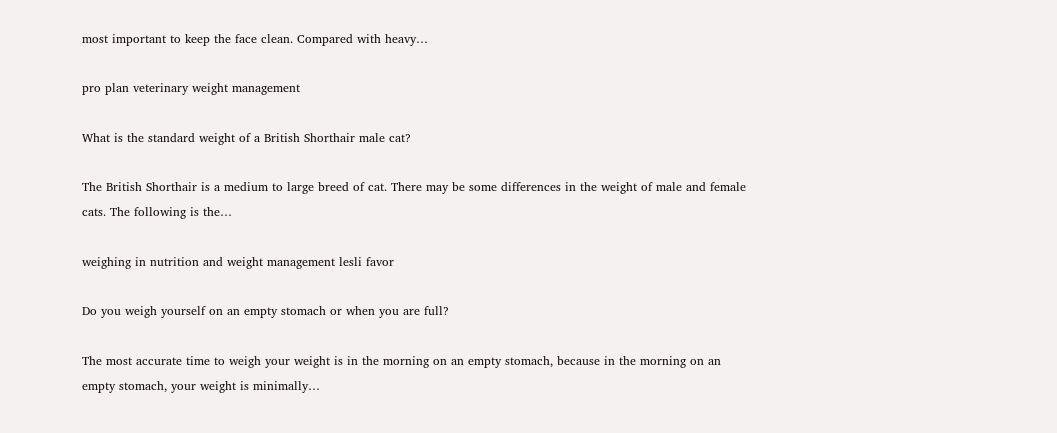most important to keep the face clean. Compared with heavy…

pro plan veterinary weight management

What is the standard weight of a British Shorthair male cat?

The British Shorthair is a medium to large breed of cat. There may be some differences in the weight of male and female cats. The following is the…

weighing in nutrition and weight management lesli favor

Do you weigh yourself on an empty stomach or when you are full?

The most accurate time to weigh your weight is in the morning on an empty stomach, because in the morning on an empty stomach, your weight is minimally…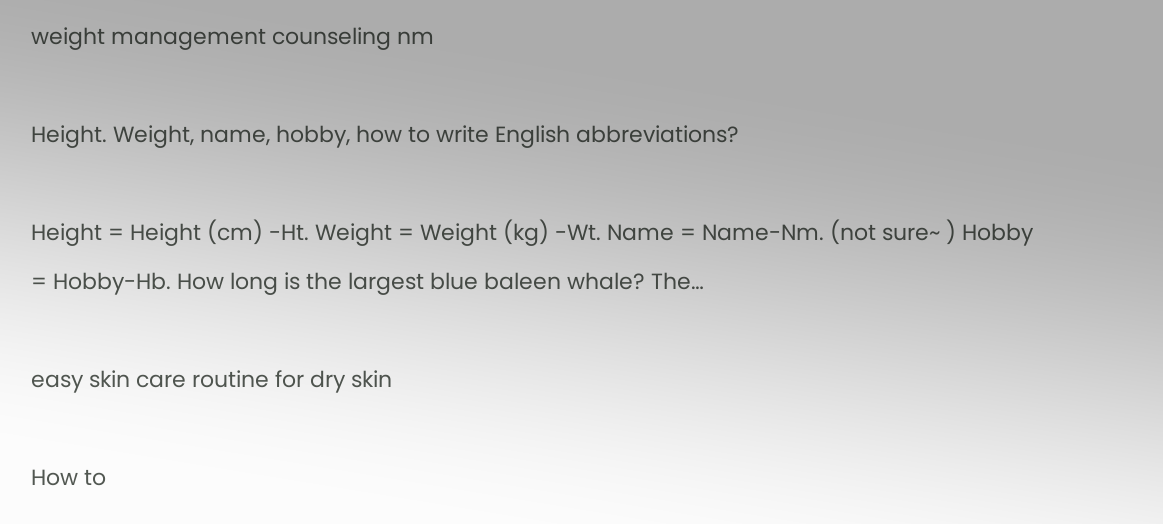weight management counseling nm

Height. Weight, name, hobby, how to write English abbreviations?

Height = Height (cm) -Ht. Weight = Weight (kg) -Wt. Name = Name-Nm. (not sure~ ) Hobby = Hobby-Hb. How long is the largest blue baleen whale? The…

easy skin care routine for dry skin

How to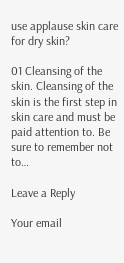use applause skin care for dry skin?

01 Cleansing of the skin. Cleansing of the skin is the first step in skin care and must be paid attention to. Be sure to remember not to…

Leave a Reply

Your email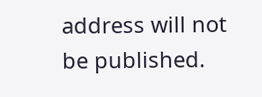address will not be published.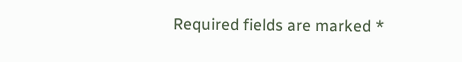Required fields are marked *